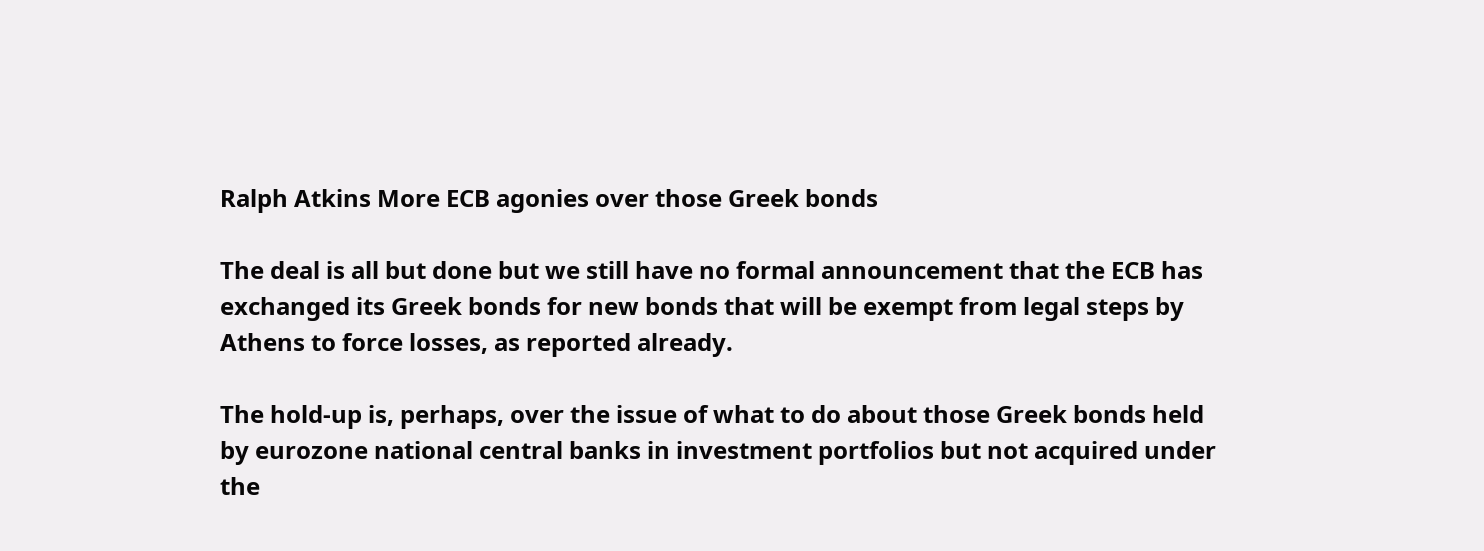Ralph Atkins More ECB agonies over those Greek bonds

The deal is all but done but we still have no formal announcement that the ECB has exchanged its Greek bonds for new bonds that will be exempt from legal steps by Athens to force losses, as reported already.

The hold-up is, perhaps, over the issue of what to do about those Greek bonds held by eurozone national central banks in investment portfolios but not acquired under the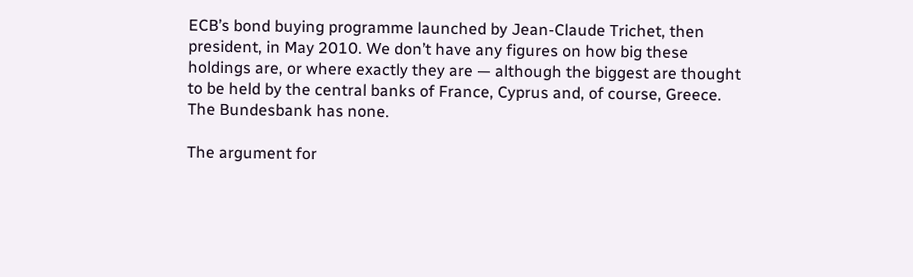ECB’s bond buying programme launched by Jean-Claude Trichet, then president, in May 2010. We don’t have any figures on how big these holdings are, or where exactly they are — although the biggest are thought to be held by the central banks of France, Cyprus and, of course, Greece. The Bundesbank has none.

The argument for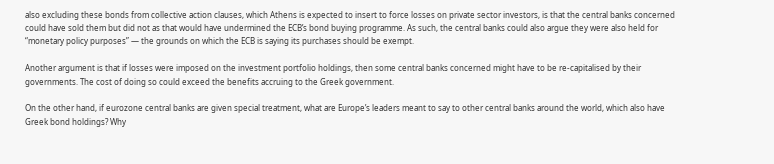also excluding these bonds from collective action clauses, which Athens is expected to insert to force losses on private sector investors, is that the central banks concerned could have sold them but did not as that would have undermined the ECB’s bond buying programme. As such, the central banks could also argue they were also held for “monetary policy purposes” — the grounds on which the ECB is saying its purchases should be exempt.

Another argument is that if losses were imposed on the investment portfolio holdings, then some central banks concerned might have to be re-capitalised by their governments. The cost of doing so could exceed the benefits accruing to the Greek government.

On the other hand, if eurozone central banks are given special treatment, what are Europe’s leaders meant to say to other central banks around the world, which also have Greek bond holdings? Why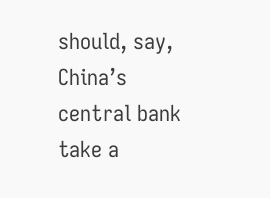should, say, China’s central bank take a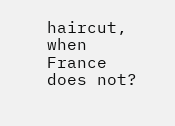haircut, when France does not?